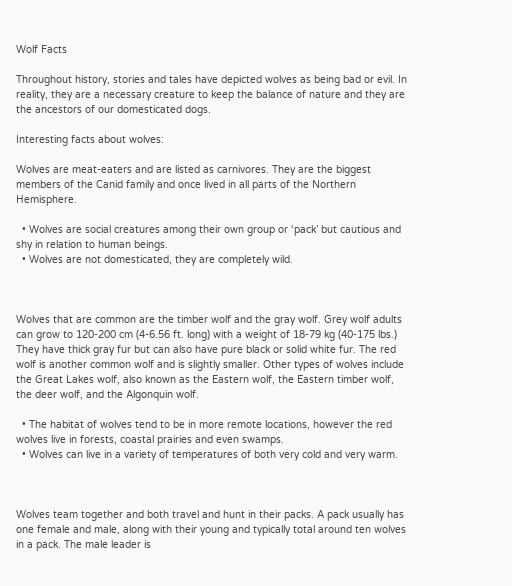Wolf Facts

Throughout history, stories and tales have depicted wolves as being bad or evil. In reality, they are a necessary creature to keep the balance of nature and they are the ancestors of our domesticated dogs.

Interesting facts about wolves:

Wolves are meat-eaters and are listed as carnivores. They are the biggest members of the Canid family and once lived in all parts of the Northern Hemisphere.

  • Wolves are social creatures among their own group or ‘pack’ but cautious and shy in relation to human beings.
  • Wolves are not domesticated, they are completely wild.



Wolves that are common are the timber wolf and the gray wolf. Grey wolf adults can grow to 120-200 cm (4-6.56 ft. long) with a weight of 18-79 kg (40-175 lbs.) They have thick gray fur but can also have pure black or solid white fur. The red wolf is another common wolf and is slightly smaller. Other types of wolves include the Great Lakes wolf, also known as the Eastern wolf, the Eastern timber wolf, the deer wolf, and the Algonquin wolf.

  • The habitat of wolves tend to be in more remote locations, however the red wolves live in forests, coastal prairies and even swamps.
  • Wolves can live in a variety of temperatures of both very cold and very warm.



Wolves team together and both travel and hunt in their packs. A pack usually has one female and male, along with their young and typically total around ten wolves in a pack. The male leader is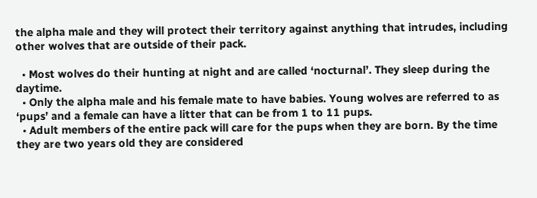the alpha male and they will protect their territory against anything that intrudes, including other wolves that are outside of their pack.

  • Most wolves do their hunting at night and are called ‘nocturnal’. They sleep during the daytime.
  • Only the alpha male and his female mate to have babies. Young wolves are referred to as ‘pups’ and a female can have a litter that can be from 1 to 11 pups.
  • Adult members of the entire pack will care for the pups when they are born. By the time they are two years old they are considered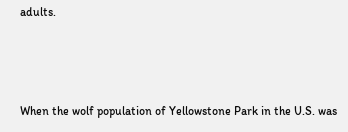adults.



When the wolf population of Yellowstone Park in the U.S. was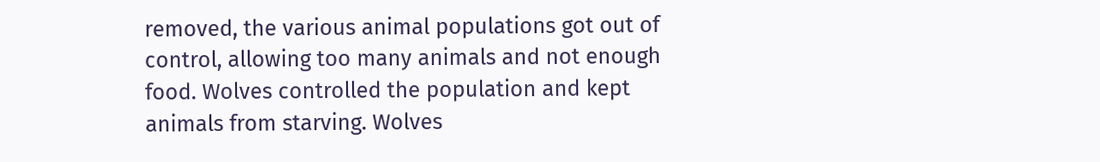removed, the various animal populations got out of control, allowing too many animals and not enough food. Wolves controlled the population and kept animals from starving. Wolves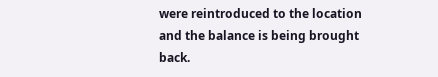were reintroduced to the location and the balance is being brought back.